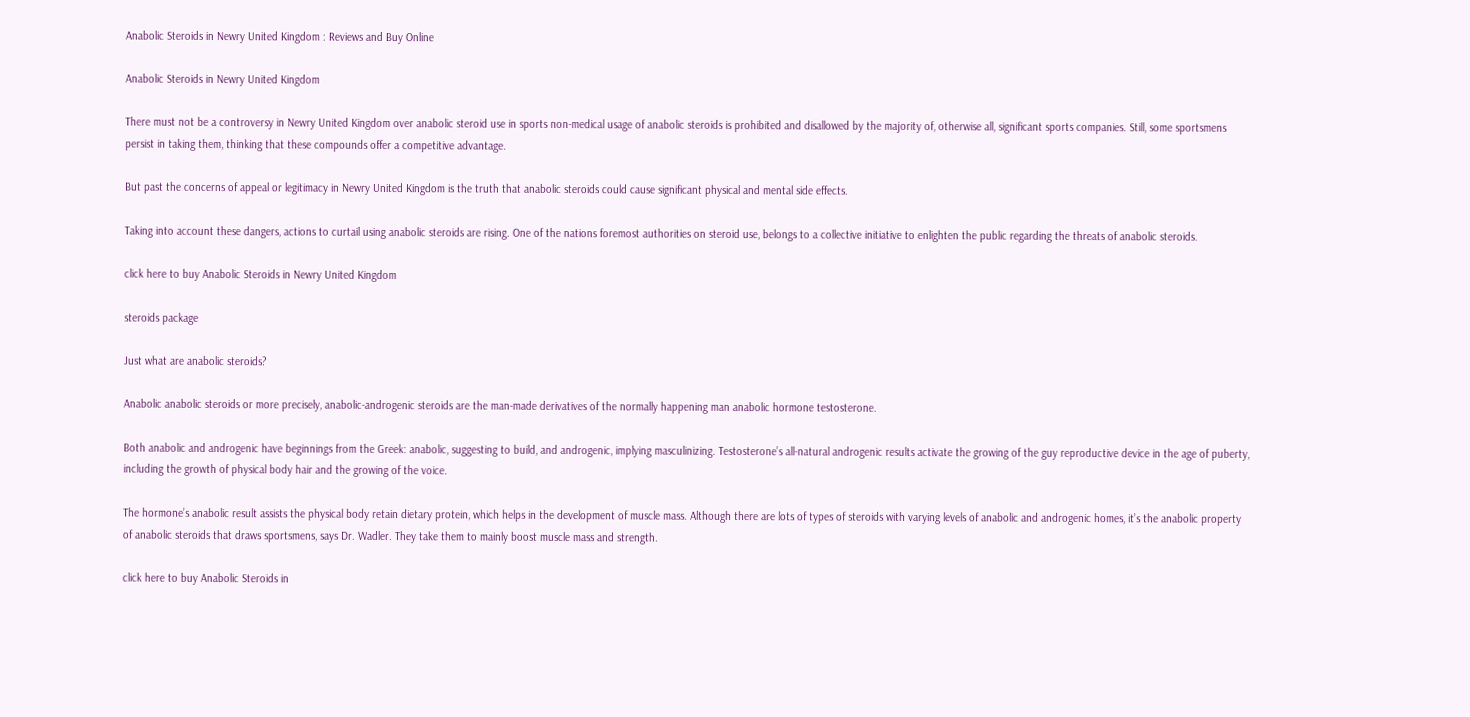Anabolic Steroids in Newry United Kingdom : Reviews and Buy Online

Anabolic Steroids in Newry United Kingdom

There must not be a controversy in Newry United Kingdom over anabolic steroid use in sports non-medical usage of anabolic steroids is prohibited and disallowed by the majority of, otherwise all, significant sports companies. Still, some sportsmens persist in taking them, thinking that these compounds offer a competitive advantage.

But past the concerns of appeal or legitimacy in Newry United Kingdom is the truth that anabolic steroids could cause significant physical and mental side effects.

Taking into account these dangers, actions to curtail using anabolic steroids are rising. One of the nations foremost authorities on steroid use, belongs to a collective initiative to enlighten the public regarding the threats of anabolic steroids.

click here to buy Anabolic Steroids in Newry United Kingdom

steroids package

Just what are anabolic steroids?

Anabolic anabolic steroids or more precisely, anabolic-androgenic steroids are the man-made derivatives of the normally happening man anabolic hormone testosterone.

Both anabolic and androgenic have beginnings from the Greek: anabolic, suggesting to build, and androgenic, implying masculinizing. Testosterone’s all-natural androgenic results activate the growing of the guy reproductive device in the age of puberty, including the growth of physical body hair and the growing of the voice.

The hormone’s anabolic result assists the physical body retain dietary protein, which helps in the development of muscle mass. Although there are lots of types of steroids with varying levels of anabolic and androgenic homes, it’s the anabolic property of anabolic steroids that draws sportsmens, says Dr. Wadler. They take them to mainly boost muscle mass and strength.

click here to buy Anabolic Steroids in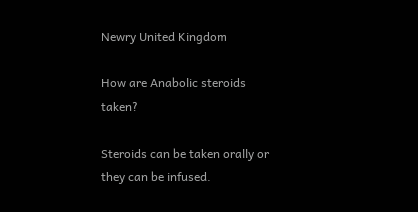Newry United Kingdom

How are Anabolic steroids taken?

Steroids can be taken orally or they can be infused.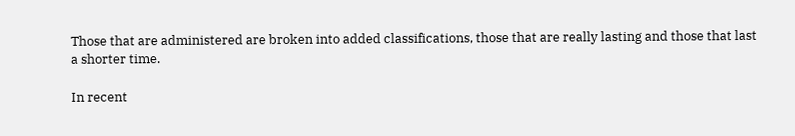Those that are administered are broken into added classifications, those that are really lasting and those that last a shorter time.

In recent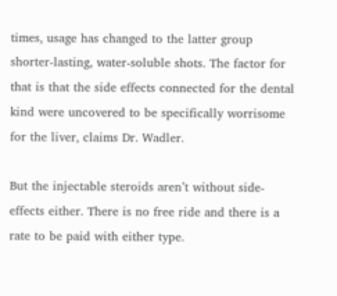times, usage has changed to the latter group shorter-lasting, water-soluble shots. The factor for that is that the side effects connected for the dental kind were uncovered to be specifically worrisome for the liver, claims Dr. Wadler.

But the injectable steroids aren’t without side-effects either. There is no free ride and there is a rate to be paid with either type.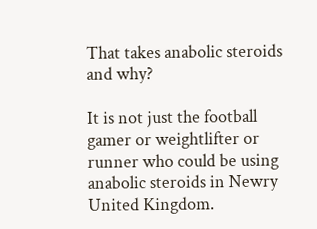That takes anabolic steroids and why?

It is not just the football gamer or weightlifter or runner who could be using anabolic steroids in Newry United Kingdom.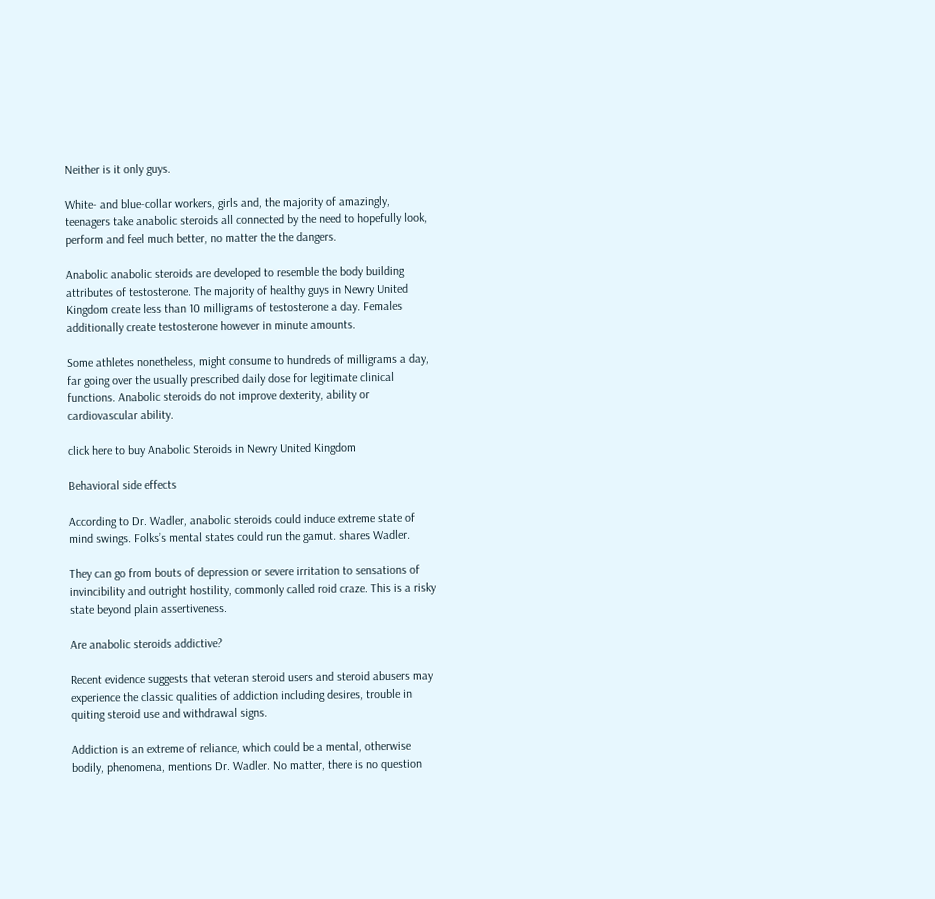Neither is it only guys.

White- and blue-collar workers, girls and, the majority of amazingly, teenagers take anabolic steroids all connected by the need to hopefully look, perform and feel much better, no matter the the dangers.

Anabolic anabolic steroids are developed to resemble the body building attributes of testosterone. The majority of healthy guys in Newry United Kingdom create less than 10 milligrams of testosterone a day. Females additionally create testosterone however in minute amounts.

Some athletes nonetheless, might consume to hundreds of milligrams a day, far going over the usually prescribed daily dose for legitimate clinical functions. Anabolic steroids do not improve dexterity, ability or cardiovascular ability.

click here to buy Anabolic Steroids in Newry United Kingdom

Behavioral side effects

According to Dr. Wadler, anabolic steroids could induce extreme state of mind swings. Folks’s mental states could run the gamut. shares Wadler.

They can go from bouts of depression or severe irritation to sensations of invincibility and outright hostility, commonly called roid craze. This is a risky state beyond plain assertiveness.

Are anabolic steroids addictive?

Recent evidence suggests that veteran steroid users and steroid abusers may experience the classic qualities of addiction including desires, trouble in quiting steroid use and withdrawal signs.

Addiction is an extreme of reliance, which could be a mental, otherwise bodily, phenomena, mentions Dr. Wadler. No matter, there is no question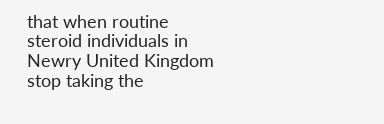that when routine steroid individuals in Newry United Kingdom stop taking the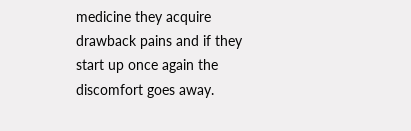medicine they acquire drawback pains and if they start up once again the discomfort goes away.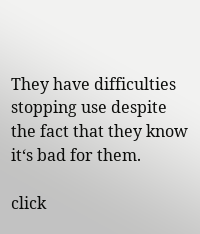They have difficulties stopping use despite the fact that they know it‘s bad for them.

click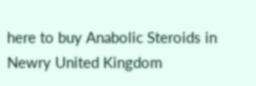here to buy Anabolic Steroids in Newry United Kingdom